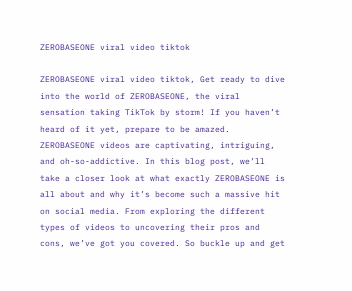ZEROBASEONE viral video tiktok

ZEROBASEONE viral video tiktok, Get ready to dive into the world of ZEROBASEONE, the viral sensation taking TikTok by storm! If you haven’t heard of it yet, prepare to be amazed. ZEROBASEONE videos are captivating, intriguing, and oh-so-addictive. In this blog post, we’ll take a closer look at what exactly ZEROBASEONE is all about and why it’s become such a massive hit on social media. From exploring the different types of videos to uncovering their pros and cons, we’ve got you covered. So buckle up and get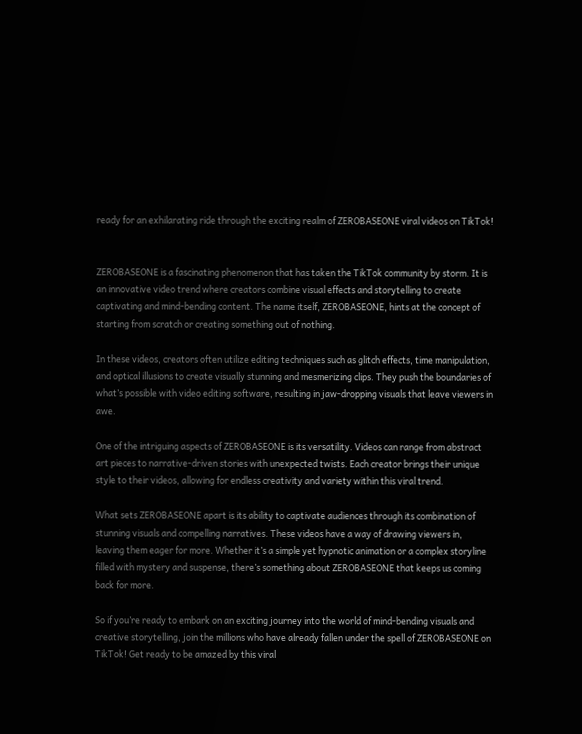ready for an exhilarating ride through the exciting realm of ZEROBASEONE viral videos on TikTok!


ZEROBASEONE is a fascinating phenomenon that has taken the TikTok community by storm. It is an innovative video trend where creators combine visual effects and storytelling to create captivating and mind-bending content. The name itself, ZEROBASEONE, hints at the concept of starting from scratch or creating something out of nothing.

In these videos, creators often utilize editing techniques such as glitch effects, time manipulation, and optical illusions to create visually stunning and mesmerizing clips. They push the boundaries of what’s possible with video editing software, resulting in jaw-dropping visuals that leave viewers in awe.

One of the intriguing aspects of ZEROBASEONE is its versatility. Videos can range from abstract art pieces to narrative-driven stories with unexpected twists. Each creator brings their unique style to their videos, allowing for endless creativity and variety within this viral trend.

What sets ZEROBASEONE apart is its ability to captivate audiences through its combination of stunning visuals and compelling narratives. These videos have a way of drawing viewers in, leaving them eager for more. Whether it’s a simple yet hypnotic animation or a complex storyline filled with mystery and suspense, there’s something about ZEROBASEONE that keeps us coming back for more.

So if you’re ready to embark on an exciting journey into the world of mind-bending visuals and creative storytelling, join the millions who have already fallen under the spell of ZEROBASEONE on TikTok! Get ready to be amazed by this viral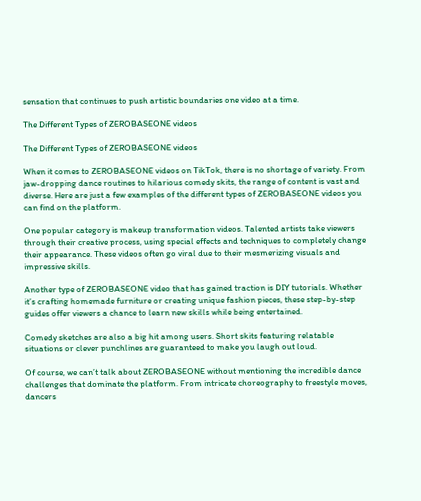sensation that continues to push artistic boundaries one video at a time.

The Different Types of ZEROBASEONE videos

The Different Types of ZEROBASEONE videos

When it comes to ZEROBASEONE videos on TikTok, there is no shortage of variety. From jaw-dropping dance routines to hilarious comedy skits, the range of content is vast and diverse. Here are just a few examples of the different types of ZEROBASEONE videos you can find on the platform.

One popular category is makeup transformation videos. Talented artists take viewers through their creative process, using special effects and techniques to completely change their appearance. These videos often go viral due to their mesmerizing visuals and impressive skills.

Another type of ZEROBASEONE video that has gained traction is DIY tutorials. Whether it’s crafting homemade furniture or creating unique fashion pieces, these step-by-step guides offer viewers a chance to learn new skills while being entertained.

Comedy sketches are also a big hit among users. Short skits featuring relatable situations or clever punchlines are guaranteed to make you laugh out loud.

Of course, we can’t talk about ZEROBASEONE without mentioning the incredible dance challenges that dominate the platform. From intricate choreography to freestyle moves, dancers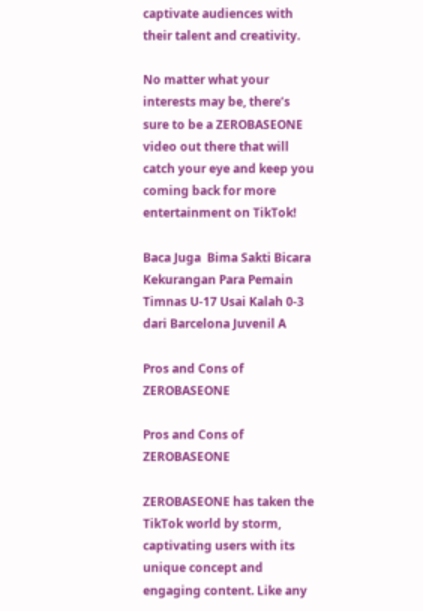captivate audiences with their talent and creativity.

No matter what your interests may be, there’s sure to be a ZEROBASEONE video out there that will catch your eye and keep you coming back for more entertainment on TikTok!

Baca Juga  Bima Sakti Bicara Kekurangan Para Pemain Timnas U-17 Usai Kalah 0-3 dari Barcelona Juvenil A

Pros and Cons of ZEROBASEONE

Pros and Cons of ZEROBASEONE

ZEROBASEONE has taken the TikTok world by storm, captivating users with its unique concept and engaging content. Like any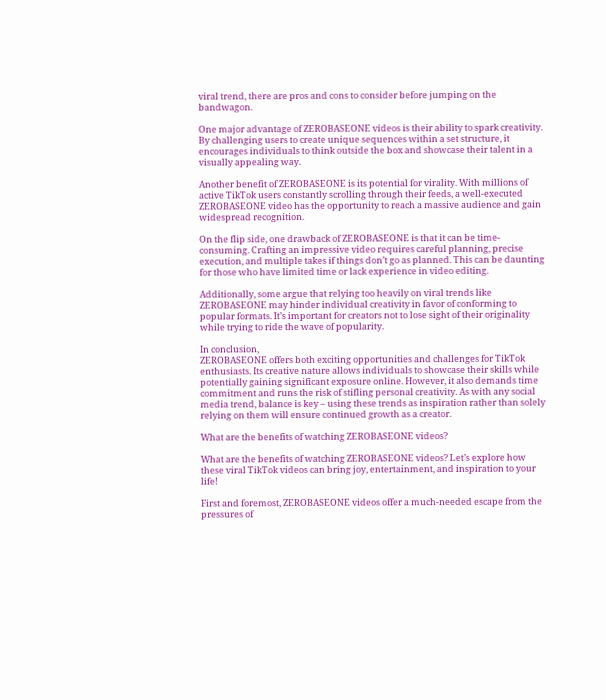viral trend, there are pros and cons to consider before jumping on the bandwagon.

One major advantage of ZEROBASEONE videos is their ability to spark creativity. By challenging users to create unique sequences within a set structure, it encourages individuals to think outside the box and showcase their talent in a visually appealing way.

Another benefit of ZEROBASEONE is its potential for virality. With millions of active TikTok users constantly scrolling through their feeds, a well-executed ZEROBASEONE video has the opportunity to reach a massive audience and gain widespread recognition.

On the flip side, one drawback of ZEROBASEONE is that it can be time-consuming. Crafting an impressive video requires careful planning, precise execution, and multiple takes if things don’t go as planned. This can be daunting for those who have limited time or lack experience in video editing.

Additionally, some argue that relying too heavily on viral trends like ZEROBASEONE may hinder individual creativity in favor of conforming to popular formats. It’s important for creators not to lose sight of their originality while trying to ride the wave of popularity.

In conclusion,
ZEROBASEONE offers both exciting opportunities and challenges for TikTok enthusiasts. Its creative nature allows individuals to showcase their skills while potentially gaining significant exposure online. However, it also demands time commitment and runs the risk of stifling personal creativity. As with any social media trend, balance is key – using these trends as inspiration rather than solely relying on them will ensure continued growth as a creator.

What are the benefits of watching ZEROBASEONE videos?

What are the benefits of watching ZEROBASEONE videos? Let’s explore how these viral TikTok videos can bring joy, entertainment, and inspiration to your life!

First and foremost, ZEROBASEONE videos offer a much-needed escape from the pressures of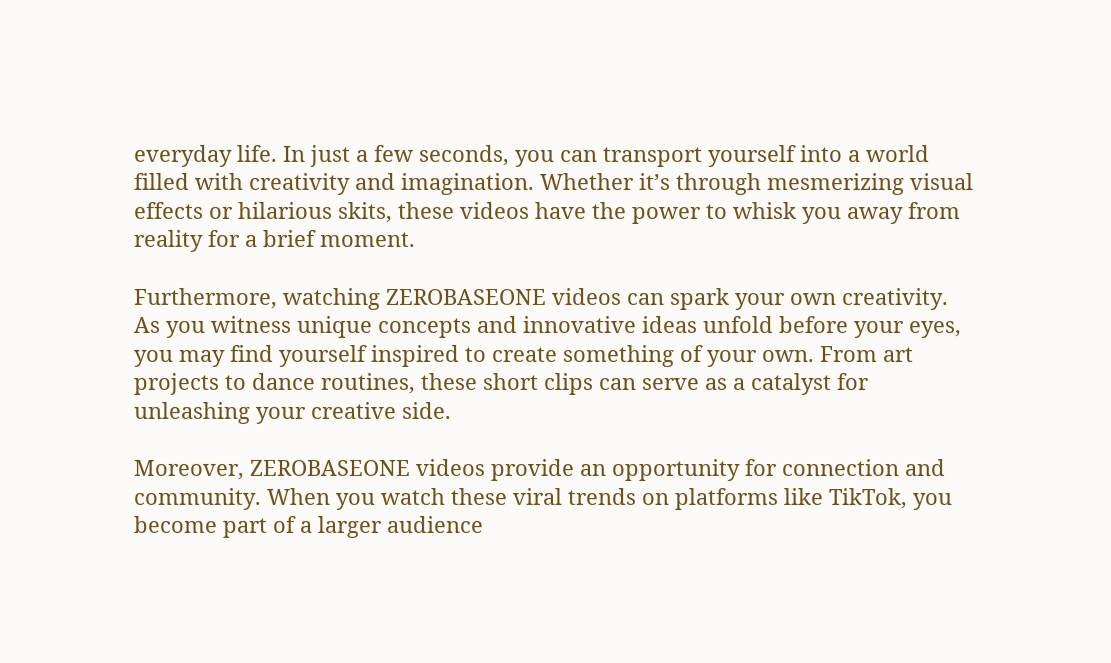everyday life. In just a few seconds, you can transport yourself into a world filled with creativity and imagination. Whether it’s through mesmerizing visual effects or hilarious skits, these videos have the power to whisk you away from reality for a brief moment.

Furthermore, watching ZEROBASEONE videos can spark your own creativity. As you witness unique concepts and innovative ideas unfold before your eyes, you may find yourself inspired to create something of your own. From art projects to dance routines, these short clips can serve as a catalyst for unleashing your creative side.

Moreover, ZEROBASEONE videos provide an opportunity for connection and community. When you watch these viral trends on platforms like TikTok, you become part of a larger audience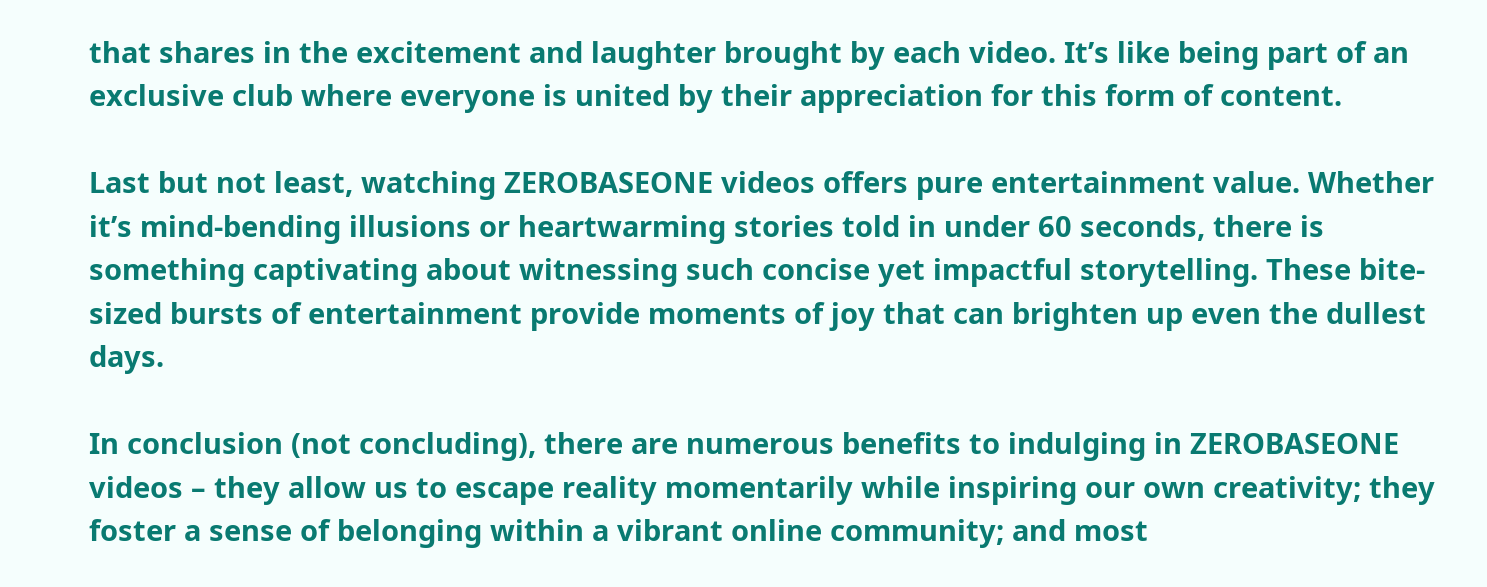that shares in the excitement and laughter brought by each video. It’s like being part of an exclusive club where everyone is united by their appreciation for this form of content.

Last but not least, watching ZEROBASEONE videos offers pure entertainment value. Whether it’s mind-bending illusions or heartwarming stories told in under 60 seconds, there is something captivating about witnessing such concise yet impactful storytelling. These bite-sized bursts of entertainment provide moments of joy that can brighten up even the dullest days.

In conclusion (not concluding), there are numerous benefits to indulging in ZEROBASEONE videos – they allow us to escape reality momentarily while inspiring our own creativity; they foster a sense of belonging within a vibrant online community; and most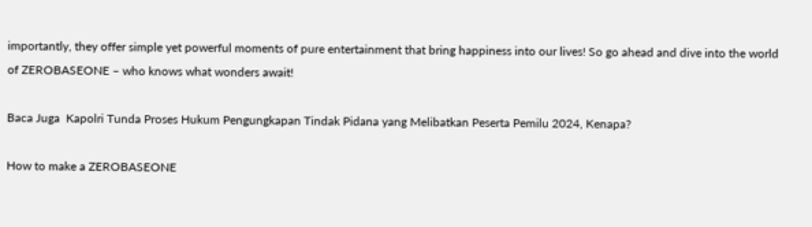importantly, they offer simple yet powerful moments of pure entertainment that bring happiness into our lives! So go ahead and dive into the world of ZEROBASEONE – who knows what wonders await!

Baca Juga  Kapolri Tunda Proses Hukum Pengungkapan Tindak Pidana yang Melibatkan Peserta Pemilu 2024, Kenapa?

How to make a ZEROBASEONE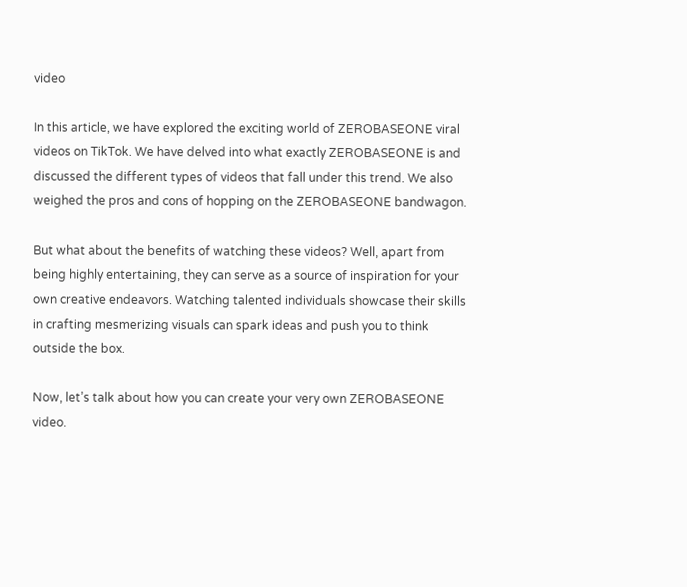video

In this article, we have explored the exciting world of ZEROBASEONE viral videos on TikTok. We have delved into what exactly ZEROBASEONE is and discussed the different types of videos that fall under this trend. We also weighed the pros and cons of hopping on the ZEROBASEONE bandwagon.

But what about the benefits of watching these videos? Well, apart from being highly entertaining, they can serve as a source of inspiration for your own creative endeavors. Watching talented individuals showcase their skills in crafting mesmerizing visuals can spark ideas and push you to think outside the box.

Now, let’s talk about how you can create your very own ZEROBASEONE video.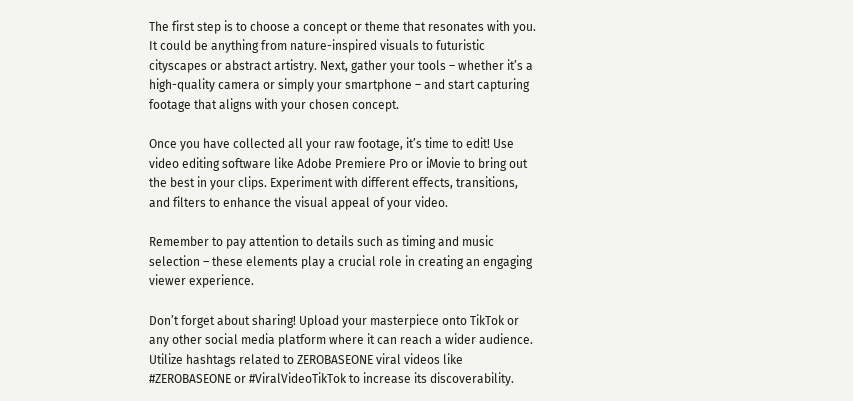The first step is to choose a concept or theme that resonates with you. It could be anything from nature-inspired visuals to futuristic cityscapes or abstract artistry. Next, gather your tools – whether it’s a high-quality camera or simply your smartphone – and start capturing footage that aligns with your chosen concept.

Once you have collected all your raw footage, it’s time to edit! Use video editing software like Adobe Premiere Pro or iMovie to bring out the best in your clips. Experiment with different effects, transitions, and filters to enhance the visual appeal of your video.

Remember to pay attention to details such as timing and music selection – these elements play a crucial role in creating an engaging viewer experience.

Don’t forget about sharing! Upload your masterpiece onto TikTok or any other social media platform where it can reach a wider audience. Utilize hashtags related to ZEROBASEONE viral videos like #ZEROBASEONE or #ViralVideoTikTok to increase its discoverability.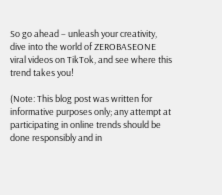So go ahead – unleash your creativity, dive into the world of ZEROBASEONE viral videos on TikTok, and see where this trend takes you!

(Note: This blog post was written for informative purposes only; any attempt at participating in online trends should be done responsibly and in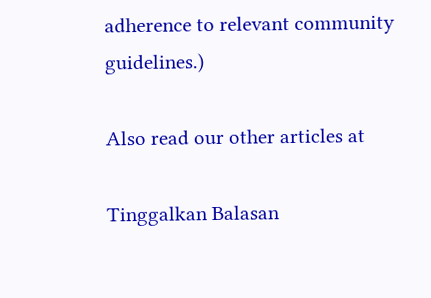adherence to relevant community guidelines.)

Also read our other articles at

Tinggalkan Balasan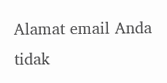Alamat email Anda tidak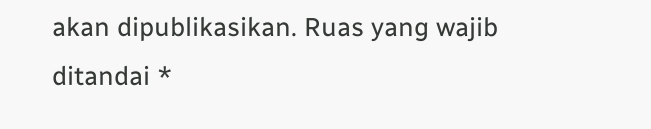akan dipublikasikan. Ruas yang wajib ditandai *